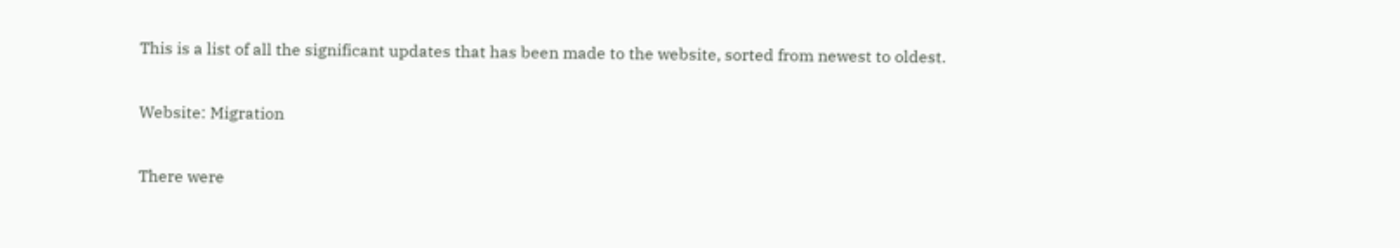This is a list of all the significant updates that has been made to the website, sorted from newest to oldest.

Website: Migration

There were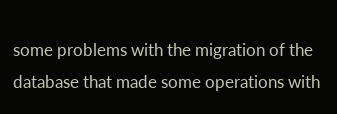some problems with the migration of the database that made some operations with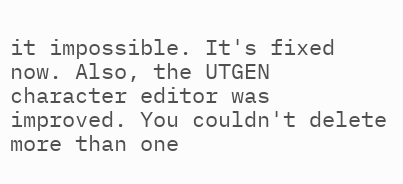it impossible. It's fixed now. Also, the UTGEN character editor was improved. You couldn't delete more than one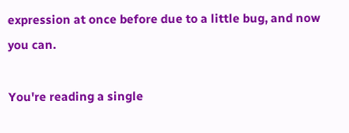expression at once before due to a little bug, and now you can.

You're reading a single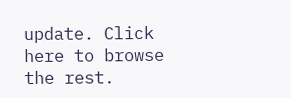update. Click here to browse the rest.